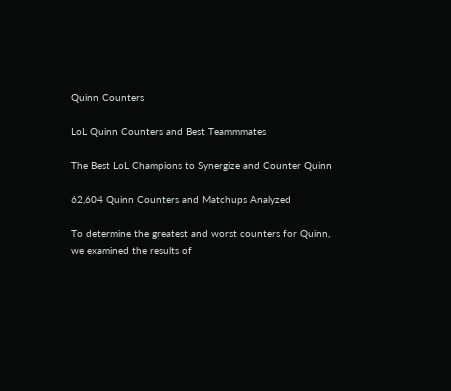Quinn Counters

LoL Quinn Counters and Best Teammmates

The Best LoL Champions to Synergize and Counter Quinn

62,604 Quinn Counters and Matchups Analyzed

To determine the greatest and worst counters for Quinn, we examined the results of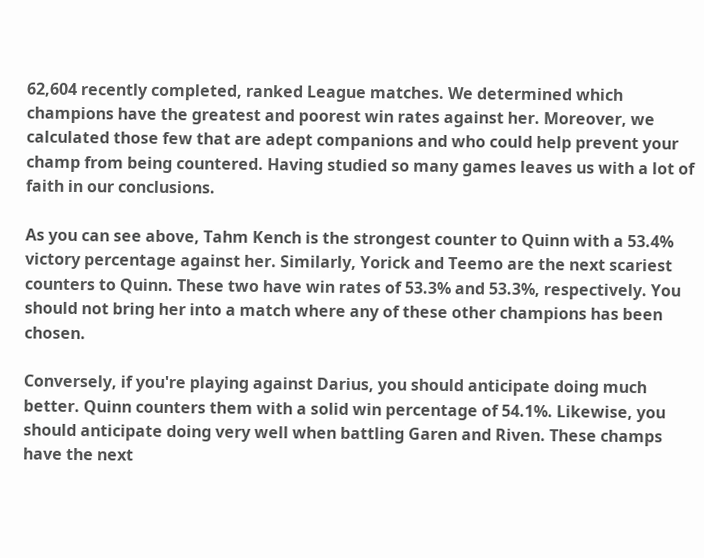62,604 recently completed, ranked League matches. We determined which champions have the greatest and poorest win rates against her. Moreover, we calculated those few that are adept companions and who could help prevent your champ from being countered. Having studied so many games leaves us with a lot of faith in our conclusions.

As you can see above, Tahm Kench is the strongest counter to Quinn with a 53.4% victory percentage against her. Similarly, Yorick and Teemo are the next scariest counters to Quinn. These two have win rates of 53.3% and 53.3%, respectively. You should not bring her into a match where any of these other champions has been chosen.

Conversely, if you're playing against Darius, you should anticipate doing much better. Quinn counters them with a solid win percentage of 54.1%. Likewise, you should anticipate doing very well when battling Garen and Riven. These champs have the next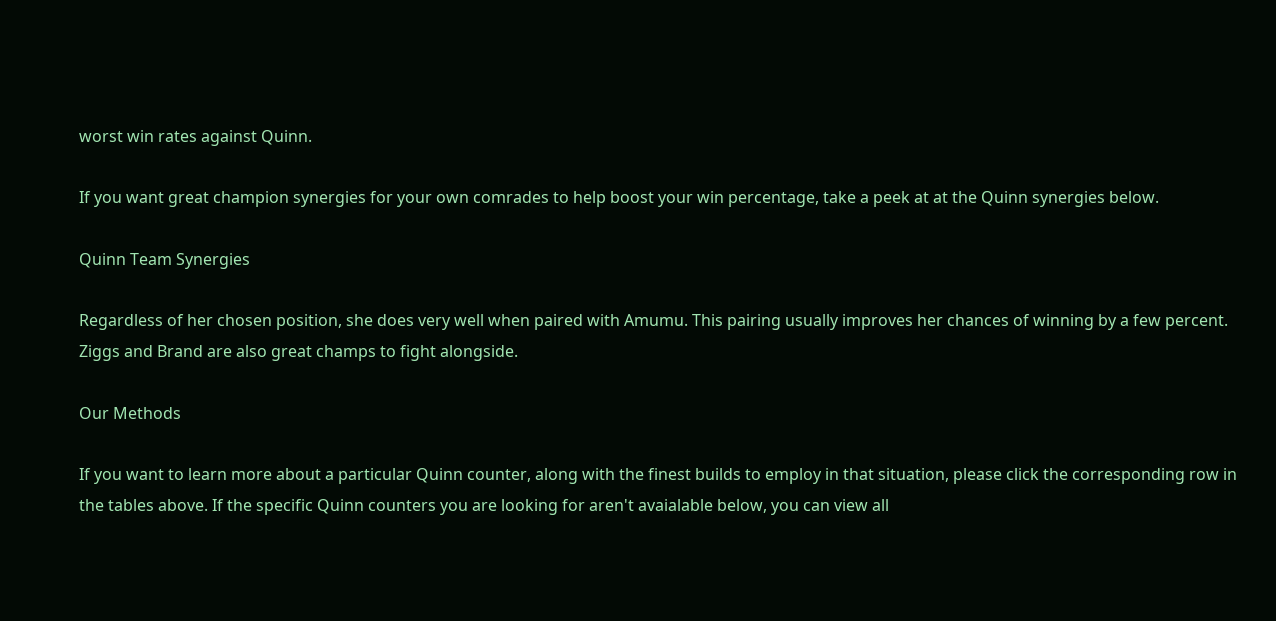worst win rates against Quinn.

If you want great champion synergies for your own comrades to help boost your win percentage, take a peek at at the Quinn synergies below.

Quinn Team Synergies

Regardless of her chosen position, she does very well when paired with Amumu. This pairing usually improves her chances of winning by a few percent. Ziggs and Brand are also great champs to fight alongside.

Our Methods

If you want to learn more about a particular Quinn counter, along with the finest builds to employ in that situation, please click the corresponding row in the tables above. If the specific Quinn counters you are looking for aren't avaialable below, you can view all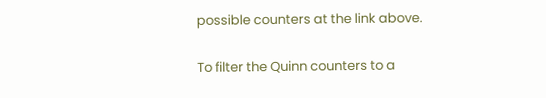possible counters at the link above.

To filter the Quinn counters to a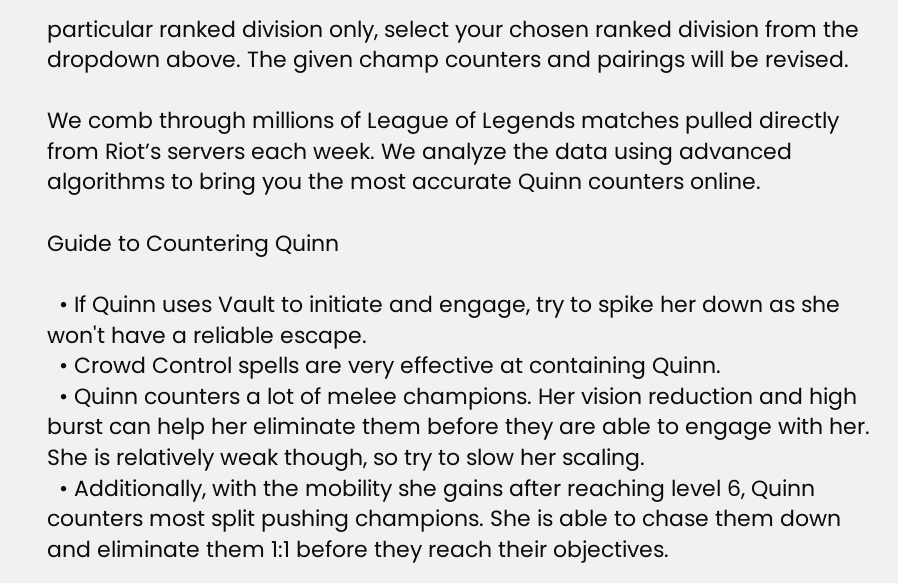particular ranked division only, select your chosen ranked division from the dropdown above. The given champ counters and pairings will be revised.

We comb through millions of League of Legends matches pulled directly from Riot’s servers each week. We analyze the data using advanced algorithms to bring you the most accurate Quinn counters online.

Guide to Countering Quinn

  • If Quinn uses Vault to initiate and engage, try to spike her down as she won't have a reliable escape.
  • Crowd Control spells are very effective at containing Quinn.
  • Quinn counters a lot of melee champions. Her vision reduction and high burst can help her eliminate them before they are able to engage with her. She is relatively weak though, so try to slow her scaling.
  • Additionally, with the mobility she gains after reaching level 6, Quinn counters most split pushing champions. She is able to chase them down and eliminate them 1:1 before they reach their objectives.